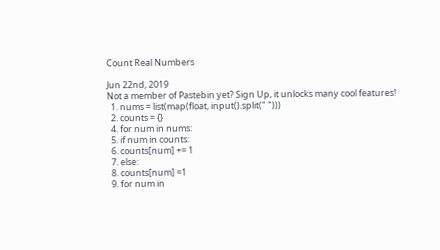Count Real Numbers

Jun 22nd, 2019
Not a member of Pastebin yet? Sign Up, it unlocks many cool features!
  1. nums = list(map(float, input().split(" ")))
  2. counts = {}
  4. for num in nums:
  5. if num in counts:
  6. counts[num] += 1
  7. else:
  8. counts[num] =1
  9. for num in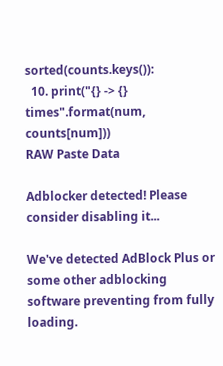sorted(counts.keys()):
  10. print("{} -> {} times".format(num, counts[num]))
RAW Paste Data

Adblocker detected! Please consider disabling it...

We've detected AdBlock Plus or some other adblocking software preventing from fully loading.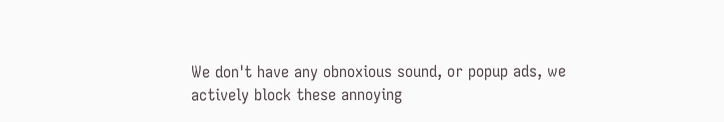We don't have any obnoxious sound, or popup ads, we actively block these annoying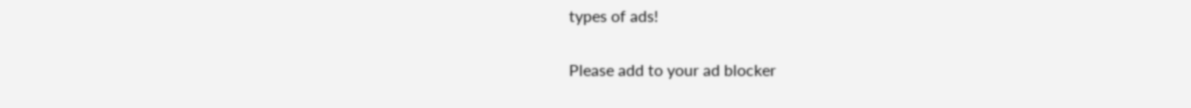types of ads!

Please add to your ad blocker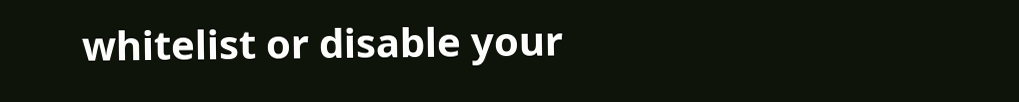whitelist or disable your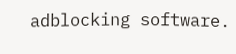adblocking software.